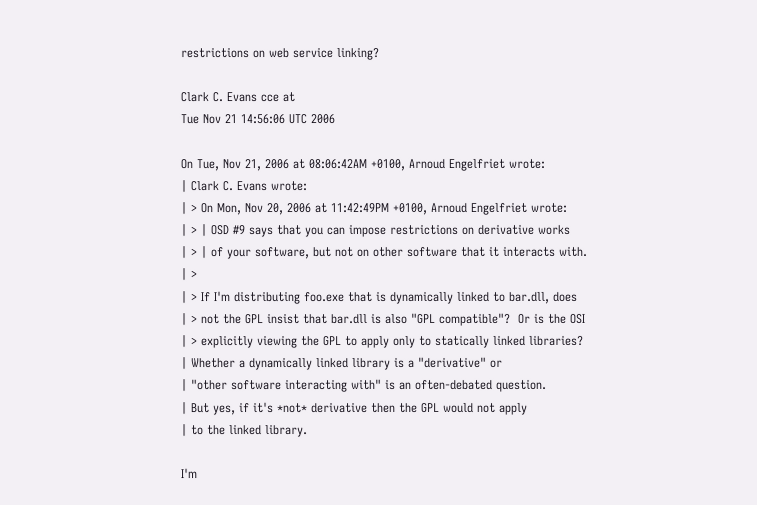restrictions on web service linking?

Clark C. Evans cce at
Tue Nov 21 14:56:06 UTC 2006

On Tue, Nov 21, 2006 at 08:06:42AM +0100, Arnoud Engelfriet wrote:
| Clark C. Evans wrote:
| > On Mon, Nov 20, 2006 at 11:42:49PM +0100, Arnoud Engelfriet wrote:
| > | OSD #9 says that you can impose restrictions on derivative works
| > | of your software, but not on other software that it interacts with.
| >
| > If I'm distributing foo.exe that is dynamically linked to bar.dll, does
| > not the GPL insist that bar.dll is also "GPL compatible"?  Or is the OSI
| > explicitly viewing the GPL to apply only to statically linked libraries?
| Whether a dynamically linked library is a "derivative" or
| "other software interacting with" is an often-debated question.
| But yes, if it's *not* derivative then the GPL would not apply
| to the linked library.

I'm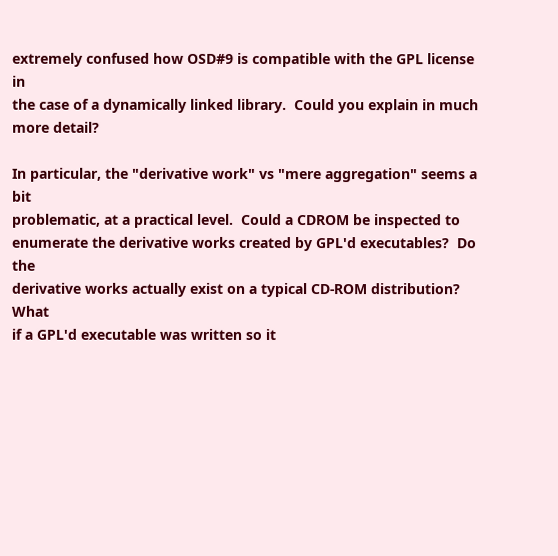extremely confused how OSD#9 is compatible with the GPL license in
the case of a dynamically linked library.  Could you explain in much
more detail?

In particular, the "derivative work" vs "mere aggregation" seems a bit
problematic, at a practical level.  Could a CDROM be inspected to
enumerate the derivative works created by GPL'd executables?  Do the
derivative works actually exist on a typical CD-ROM distribution?  What
if a GPL'd executable was written so it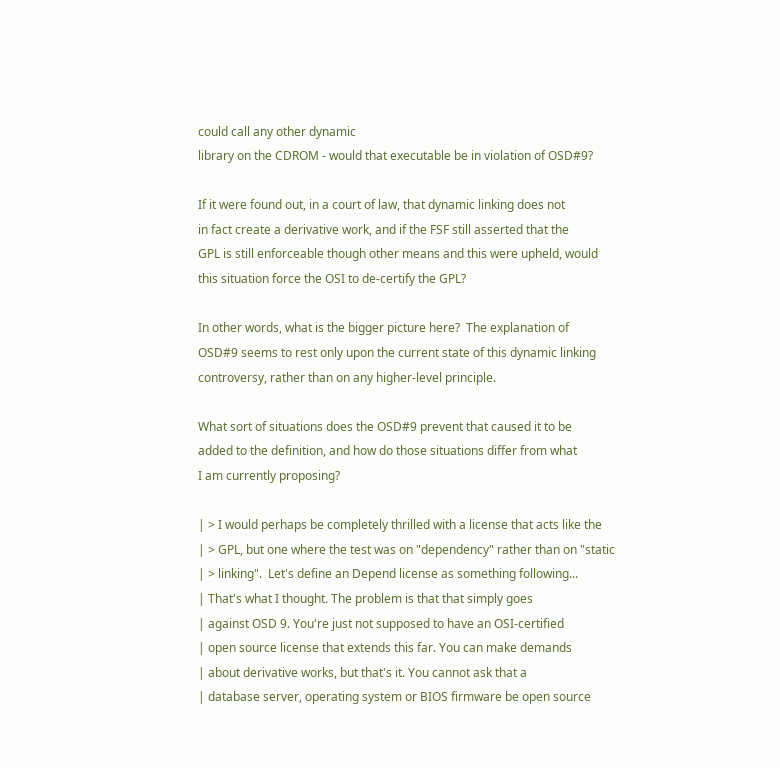could call any other dynamic
library on the CDROM - would that executable be in violation of OSD#9?

If it were found out, in a court of law, that dynamic linking does not
in fact create a derivative work, and if the FSF still asserted that the
GPL is still enforceable though other means and this were upheld, would
this situation force the OSI to de-certify the GPL?

In other words, what is the bigger picture here?  The explanation of
OSD#9 seems to rest only upon the current state of this dynamic linking
controversy, rather than on any higher-level principle.

What sort of situations does the OSD#9 prevent that caused it to be
added to the definition, and how do those situations differ from what
I am currently proposing?

| > I would perhaps be completely thrilled with a license that acts like the
| > GPL, but one where the test was on "dependency" rather than on "static
| > linking".  Let's define an Depend license as something following...
| That's what I thought. The problem is that that simply goes
| against OSD 9. You're just not supposed to have an OSI-certified
| open source license that extends this far. You can make demands
| about derivative works, but that's it. You cannot ask that a
| database server, operating system or BIOS firmware be open source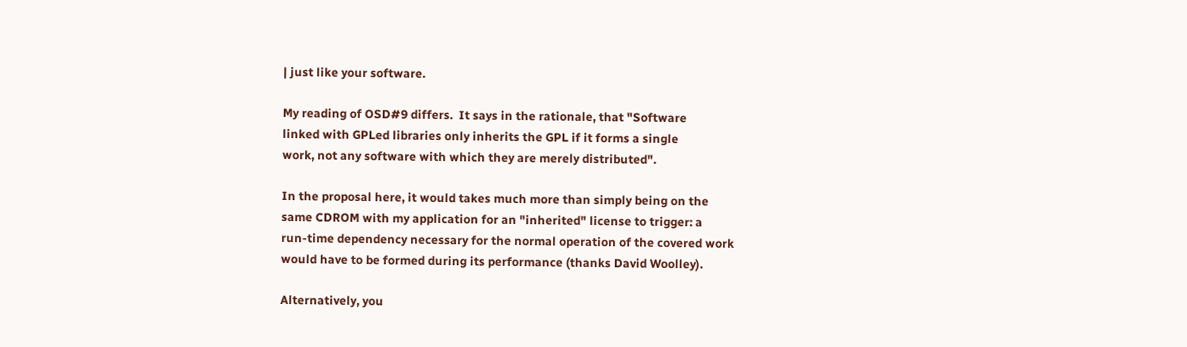| just like your software.

My reading of OSD#9 differs.  It says in the rationale, that "Software
linked with GPLed libraries only inherits the GPL if it forms a single
work, not any software with which they are merely distributed".

In the proposal here, it would takes much more than simply being on the
same CDROM with my application for an "inherited" license to trigger: a
run-time dependency necessary for the normal operation of the covered work
would have to be formed during its performance (thanks David Woolley).

Alternatively, you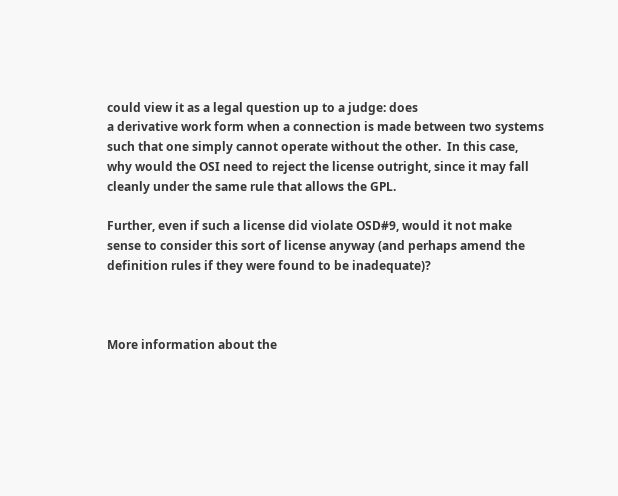could view it as a legal question up to a judge: does
a derivative work form when a connection is made between two systems
such that one simply cannot operate without the other.  In this case,
why would the OSI need to reject the license outright, since it may fall
cleanly under the same rule that allows the GPL.

Further, even if such a license did violate OSD#9, would it not make
sense to consider this sort of license anyway (and perhaps amend the
definition rules if they were found to be inadequate)?



More information about the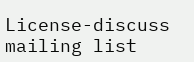License-discuss mailing list